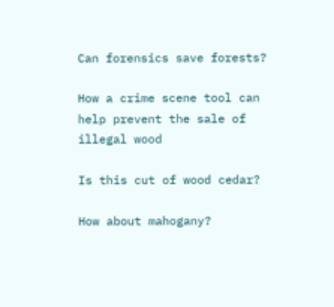Can forensics save forests?

How a crime scene tool can help prevent the sale of illegal wood

Is this cut of wood cedar?

How about mahogany?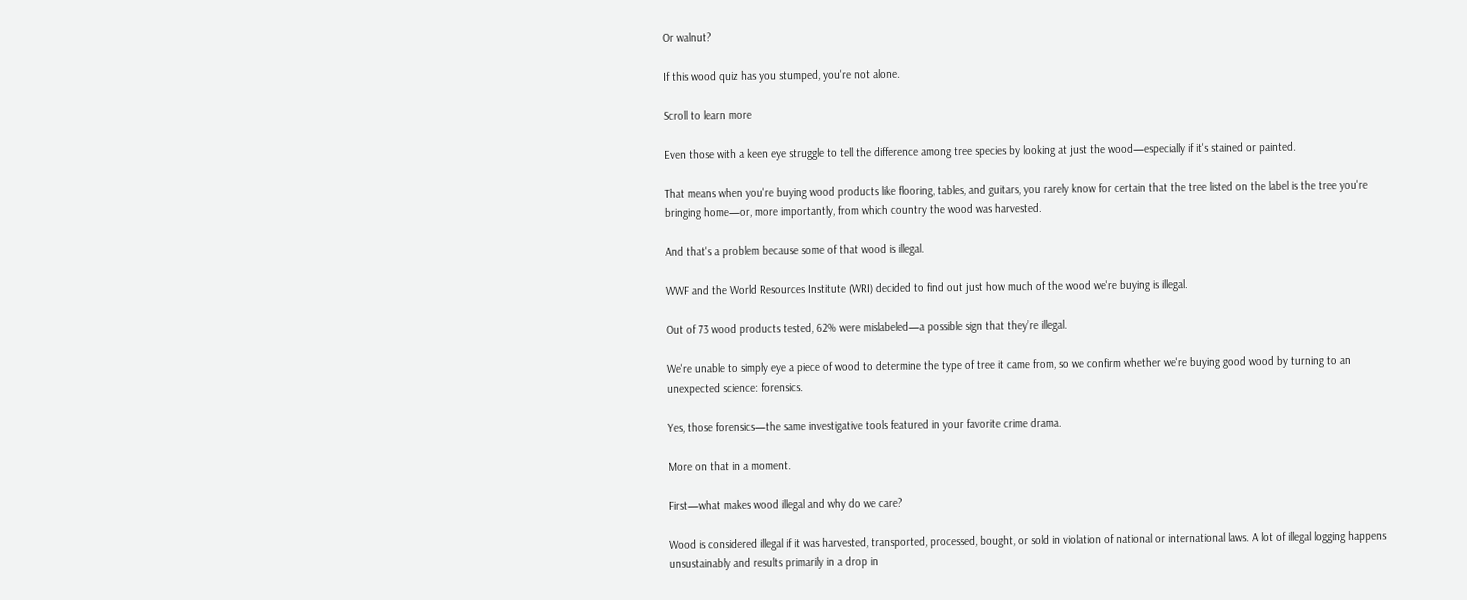Or walnut?

If this wood quiz has you stumped, you're not alone.

Scroll to learn more

Even those with a keen eye struggle to tell the difference among tree species by looking at just the wood—especially if it's stained or painted.

That means when you're buying wood products like flooring, tables, and guitars, you rarely know for certain that the tree listed on the label is the tree you're bringing home—or, more importantly, from which country the wood was harvested.

And that's a problem because some of that wood is illegal.

WWF and the World Resources Institute (WRI) decided to find out just how much of the wood we're buying is illegal.

Out of 73 wood products tested, 62% were mislabeled—a possible sign that they’re illegal.

We're unable to simply eye a piece of wood to determine the type of tree it came from, so we confirm whether we're buying good wood by turning to an unexpected science: forensics.

Yes, those forensics—the same investigative tools featured in your favorite crime drama.

More on that in a moment.

First—what makes wood illegal and why do we care?

Wood is considered illegal if it was harvested, transported, processed, bought, or sold in violation of national or international laws. A lot of illegal logging happens unsustainably and results primarily in a drop in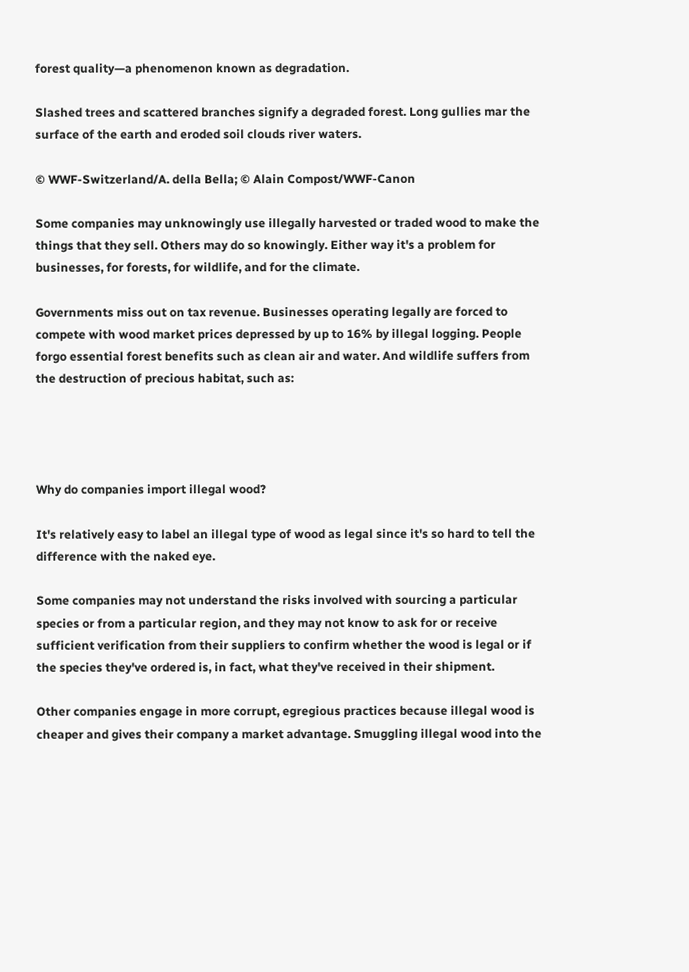forest quality—a phenomenon known as degradation.

Slashed trees and scattered branches signify a degraded forest. Long gullies mar the surface of the earth and eroded soil clouds river waters.

© WWF-Switzerland/A. della Bella; © Alain Compost/WWF-Canon

Some companies may unknowingly use illegally harvested or traded wood to make the things that they sell. Others may do so knowingly. Either way it's a problem for businesses, for forests, for wildlife, and for the climate.

Governments miss out on tax revenue. Businesses operating legally are forced to compete with wood market prices depressed by up to 16% by illegal logging. People forgo essential forest benefits such as clean air and water. And wildlife suffers from the destruction of precious habitat, such as:




Why do companies import illegal wood?

It's relatively easy to label an illegal type of wood as legal since it's so hard to tell the difference with the naked eye.

Some companies may not understand the risks involved with sourcing a particular species or from a particular region, and they may not know to ask for or receive sufficient verification from their suppliers to confirm whether the wood is legal or if the species they've ordered is, in fact, what they've received in their shipment.

Other companies engage in more corrupt, egregious practices because illegal wood is cheaper and gives their company a market advantage. Smuggling illegal wood into the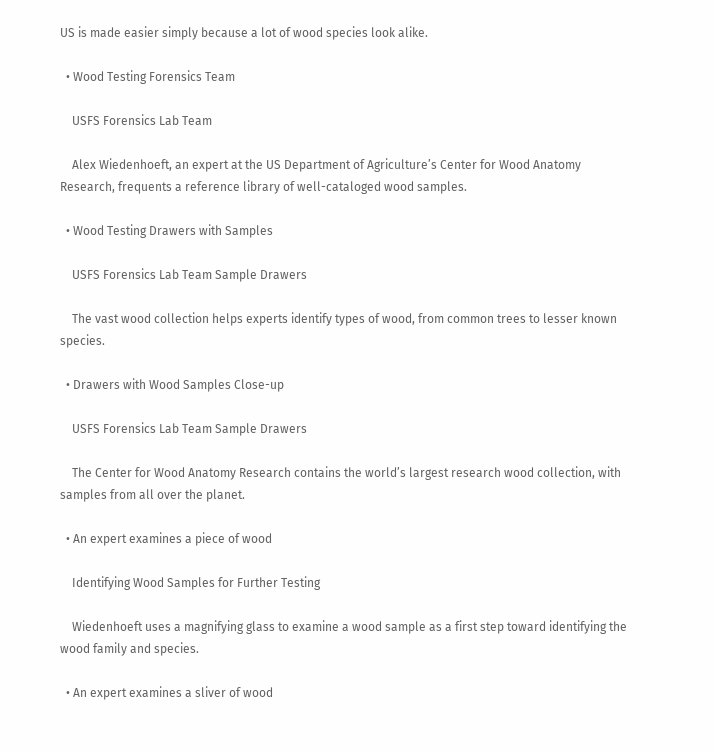US is made easier simply because a lot of wood species look alike.

  • Wood Testing Forensics Team

    USFS Forensics Lab Team

    Alex Wiedenhoeft, an expert at the US Department of Agriculture’s Center for Wood Anatomy Research, frequents a reference library of well-cataloged wood samples.

  • Wood Testing Drawers with Samples

    USFS Forensics Lab Team Sample Drawers

    The vast wood collection helps experts identify types of wood, from common trees to lesser known species.

  • Drawers with Wood Samples Close-up

    USFS Forensics Lab Team Sample Drawers

    The Center for Wood Anatomy Research contains the world’s largest research wood collection, with samples from all over the planet.

  • An expert examines a piece of wood

    Identifying Wood Samples for Further Testing

    Wiedenhoeft uses a magnifying glass to examine a wood sample as a first step toward identifying the wood family and species.

  • An expert examines a sliver of wood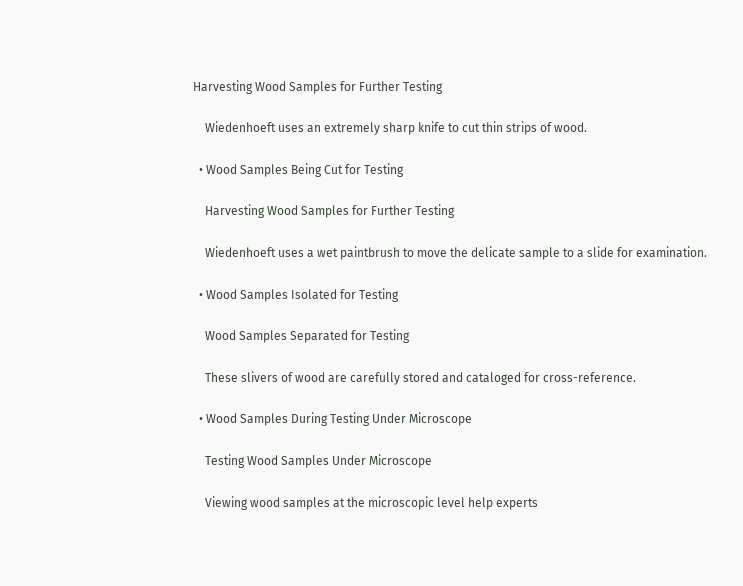Harvesting Wood Samples for Further Testing

    Wiedenhoeft uses an extremely sharp knife to cut thin strips of wood.

  • Wood Samples Being Cut for Testing

    Harvesting Wood Samples for Further Testing

    Wiedenhoeft uses a wet paintbrush to move the delicate sample to a slide for examination.

  • Wood Samples Isolated for Testing

    Wood Samples Separated for Testing

    These slivers of wood are carefully stored and cataloged for cross-reference.

  • Wood Samples During Testing Under Microscope

    Testing Wood Samples Under Microscope

    Viewing wood samples at the microscopic level help experts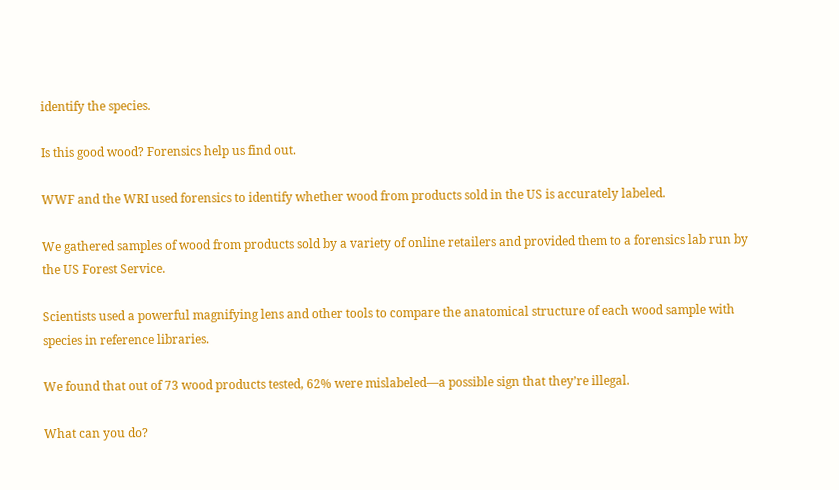identify the species.

Is this good wood? Forensics help us find out.

WWF and the WRI used forensics to identify whether wood from products sold in the US is accurately labeled.

We gathered samples of wood from products sold by a variety of online retailers and provided them to a forensics lab run by the US Forest Service.

Scientists used a powerful magnifying lens and other tools to compare the anatomical structure of each wood sample with species in reference libraries.

We found that out of 73 wood products tested, 62% were mislabeled—a possible sign that they’re illegal.

What can you do?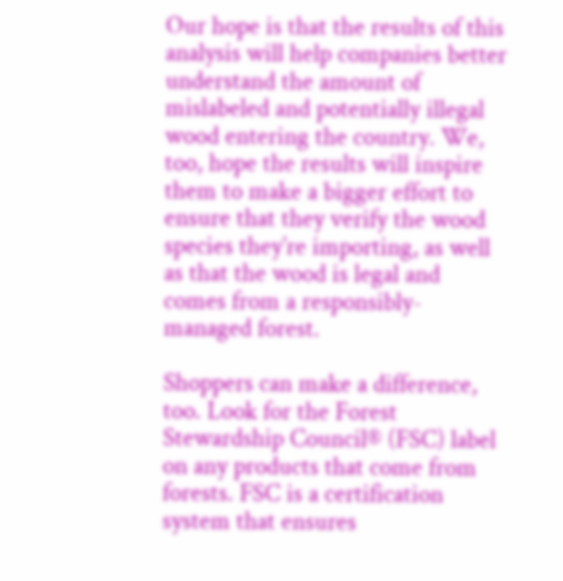Our hope is that the results of this analysis will help companies better understand the amount of mislabeled and potentially illegal wood entering the country. We, too, hope the results will inspire them to make a bigger effort to ensure that they verify the wood species they’re importing, as well as that the wood is legal and comes from a responsibly-managed forest.

Shoppers can make a difference, too. Look for the Forest Stewardship Council® (FSC) label on any products that come from forests. FSC is a certification system that ensures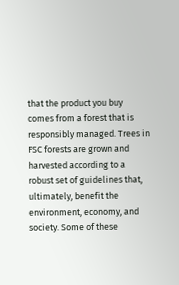that the product you buy comes from a forest that is responsibly managed. Trees in FSC forests are grown and harvested according to a robust set of guidelines that, ultimately, benefit the environment, economy, and society. Some of these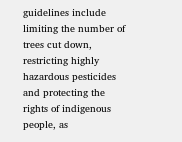guidelines include limiting the number of trees cut down, restricting highly hazardous pesticides and protecting the rights of indigenous people, as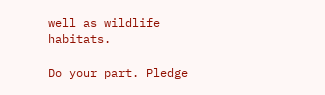well as wildlife habitats.

Do your part. Pledge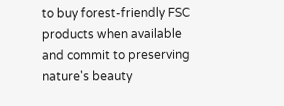to buy forest-friendly FSC products when available and commit to preserving nature's beauty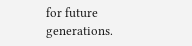for future generations.